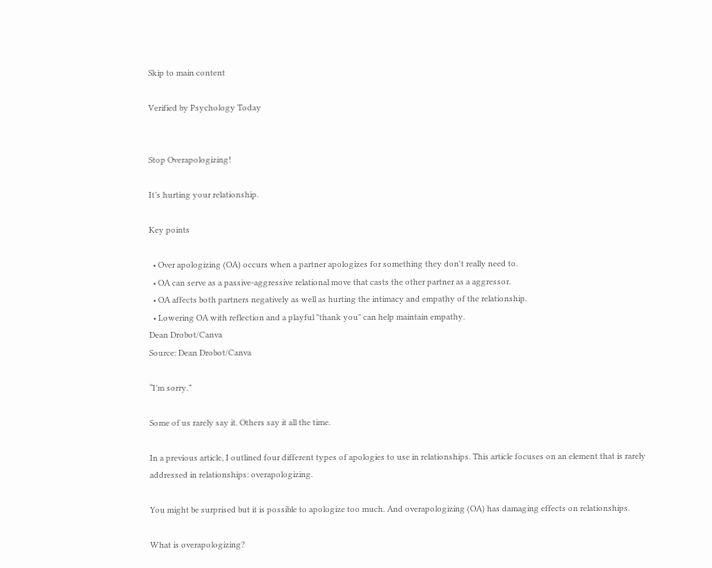Skip to main content

Verified by Psychology Today


Stop Overapologizing!

It’s hurting your relationship.

Key points

  • Over apologizing (OA) occurs when a partner apologizes for something they don't really need to.
  • OA can serve as a passive-aggressive relational move that casts the other partner as a aggressor.
  • OA affects both partners negatively as well as hurting the intimacy and empathy of the relationship.
  • Lowering OA with reflection and a playful "thank you" can help maintain empathy.
Dean Drobot/Canva
Source: Dean Drobot/Canva

“I’m sorry.”

Some of us rarely say it. Others say it all the time.

In a previous article, I outlined four different types of apologies to use in relationships. This article focuses on an element that is rarely addressed in relationships: overapologizing.

You might be surprised but it is possible to apologize too much. And overapologizing (OA) has damaging effects on relationships.

What is overapologizing?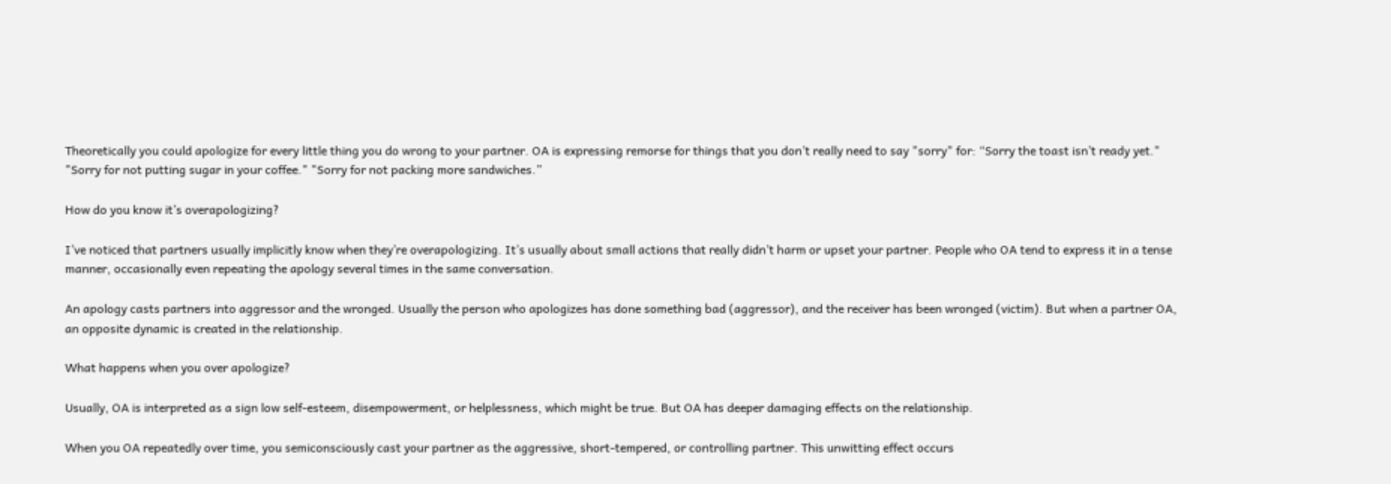Theoretically you could apologize for every little thing you do wrong to your partner. OA is expressing remorse for things that you don’t really need to say "sorry" for: “Sorry the toast isn’t ready yet." "Sorry for not putting sugar in your coffee." "Sorry for not packing more sandwiches.”

How do you know it’s overapologizing?

I’ve noticed that partners usually implicitly know when they’re overapologizing. It’s usually about small actions that really didn’t harm or upset your partner. People who OA tend to express it in a tense manner, occasionally even repeating the apology several times in the same conversation.

An apology casts partners into aggressor and the wronged. Usually the person who apologizes has done something bad (aggressor), and the receiver has been wronged (victim). But when a partner OA, an opposite dynamic is created in the relationship.

What happens when you over apologize?

Usually, OA is interpreted as a sign low self-esteem, disempowerment, or helplessness, which might be true. But OA has deeper damaging effects on the relationship.

When you OA repeatedly over time, you semiconsciously cast your partner as the aggressive, short-tempered, or controlling partner. This unwitting effect occurs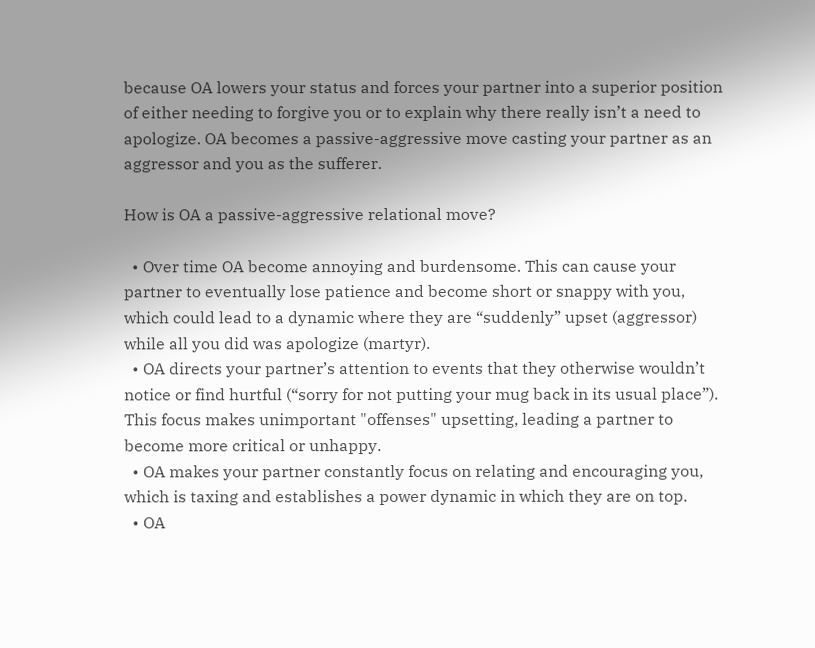because OA lowers your status and forces your partner into a superior position of either needing to forgive you or to explain why there really isn’t a need to apologize. OA becomes a passive-aggressive move casting your partner as an aggressor and you as the sufferer.

How is OA a passive-aggressive relational move?

  • Over time OA become annoying and burdensome. This can cause your partner to eventually lose patience and become short or snappy with you, which could lead to a dynamic where they are “suddenly” upset (aggressor) while all you did was apologize (martyr).
  • OA directs your partner’s attention to events that they otherwise wouldn’t notice or find hurtful (“sorry for not putting your mug back in its usual place”). This focus makes unimportant "offenses" upsetting, leading a partner to become more critical or unhappy.
  • OA makes your partner constantly focus on relating and encouraging you, which is taxing and establishes a power dynamic in which they are on top.
  • OA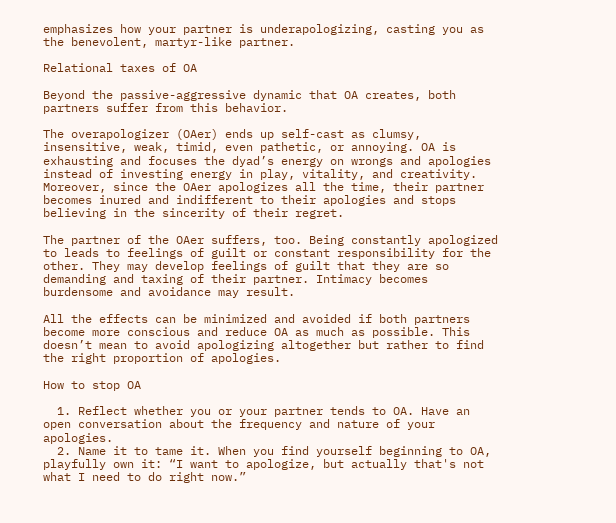emphasizes how your partner is underapologizing, casting you as the benevolent, martyr-like partner.

Relational taxes of OA

Beyond the passive-aggressive dynamic that OA creates, both partners suffer from this behavior.

The overapologizer (OAer) ends up self-cast as clumsy, insensitive, weak, timid, even pathetic, or annoying. OA is exhausting and focuses the dyad’s energy on wrongs and apologies instead of investing energy in play, vitality, and creativity. Moreover, since the OAer apologizes all the time, their partner becomes inured and indifferent to their apologies and stops believing in the sincerity of their regret.

The partner of the OAer suffers, too. Being constantly apologized to leads to feelings of guilt or constant responsibility for the other. They may develop feelings of guilt that they are so demanding and taxing of their partner. Intimacy becomes burdensome and avoidance may result.

All the effects can be minimized and avoided if both partners become more conscious and reduce OA as much as possible. This doesn’t mean to avoid apologizing altogether but rather to find the right proportion of apologies.

How to stop OA

  1. Reflect whether you or your partner tends to OA. Have an open conversation about the frequency and nature of your apologies.
  2. Name it to tame it. When you find yourself beginning to OA, playfully own it: “I want to apologize, but actually that's not what I need to do right now.”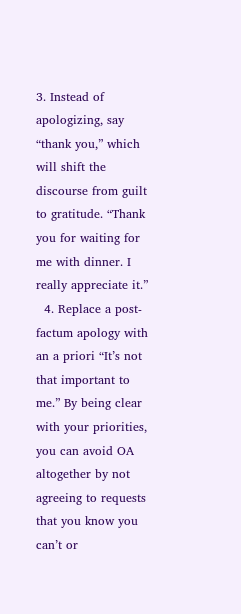3. Instead of apologizing, say “thank you,” which will shift the discourse from guilt to gratitude. “Thank you for waiting for me with dinner. I really appreciate it.”
  4. Replace a post-factum apology with an a priori “It’s not that important to me.” By being clear with your priorities, you can avoid OA altogether by not agreeing to requests that you know you can’t or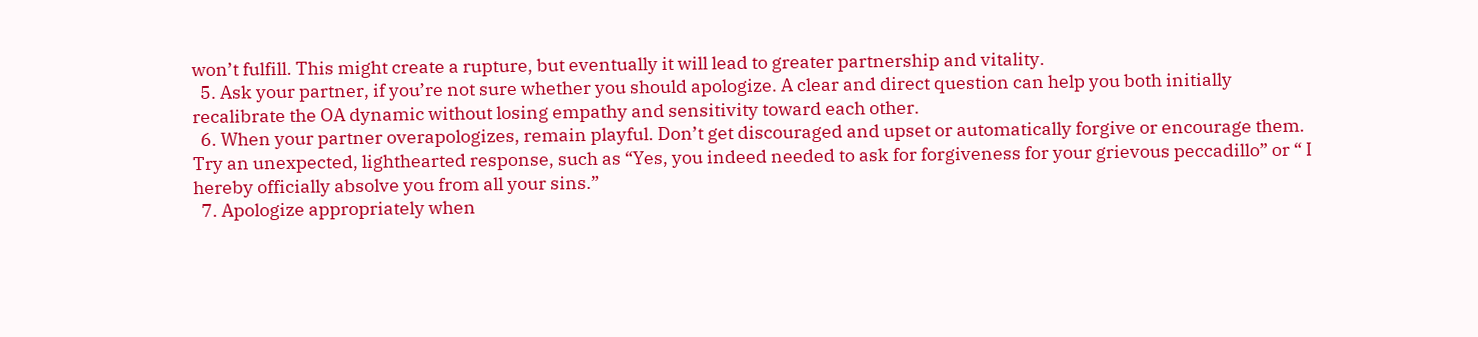won’t fulfill. This might create a rupture, but eventually it will lead to greater partnership and vitality.
  5. Ask your partner, if you’re not sure whether you should apologize. A clear and direct question can help you both initially recalibrate the OA dynamic without losing empathy and sensitivity toward each other.
  6. When your partner overapologizes, remain playful. Don’t get discouraged and upset or automatically forgive or encourage them. Try an unexpected, lighthearted response, such as “Yes, you indeed needed to ask for forgiveness for your grievous peccadillo” or “ I hereby officially absolve you from all your sins.”
  7. Apologize appropriately when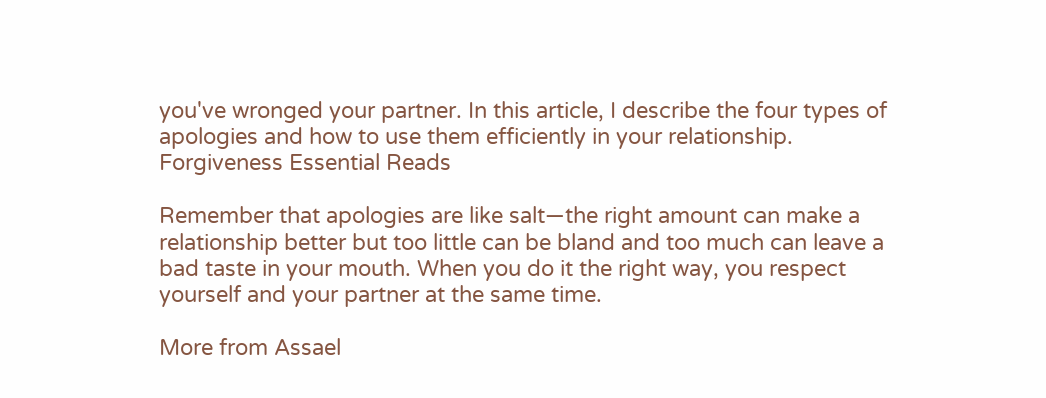you've wronged your partner. In this article, I describe the four types of apologies and how to use them efficiently in your relationship.
Forgiveness Essential Reads

Remember that apologies are like salt—the right amount can make a relationship better but too little can be bland and too much can leave a bad taste in your mouth. When you do it the right way, you respect yourself and your partner at the same time.

More from Assael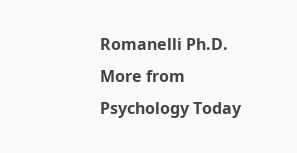Romanelli Ph.D.
More from Psychology Today